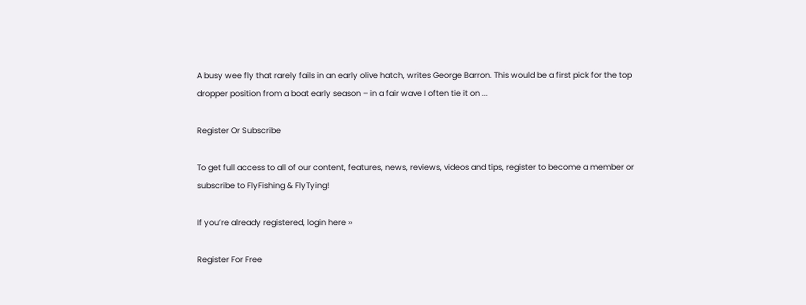A busy wee fly that rarely fails in an early olive hatch, writes George Barron. This would be a first pick for the top dropper position from a boat early season – in a fair wave I often tie it on ...

Register Or Subscribe

To get full access to all of our content, features, news, reviews, videos and tips, register to become a member or subscribe to FlyFishing & FlyTying!

If you’re already registered, login here ››

Register For Free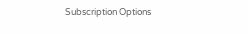Subscription Options